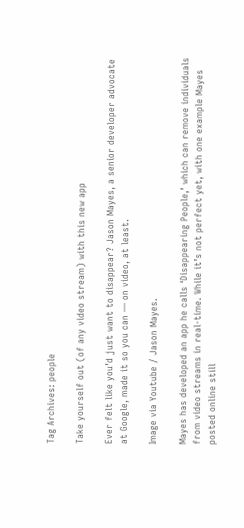Tag Archives: people

Take yourself out (of any video stream) with this new app

Ever felt like you’d just want to disappear? Jason Mayes, a senior developer advocate at Google, made it so you can — on video, at least.

Image via Youtube / Jason Mayes.

Mayes has developed an app he calls ‘Disappearing People,’ which can remove individuals from video streams in real-time. While it’s not perfect yet, with one example Mayes posted online still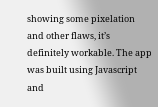showing some pixelation and other flaws, it’s definitely workable. The app was built using Javascript and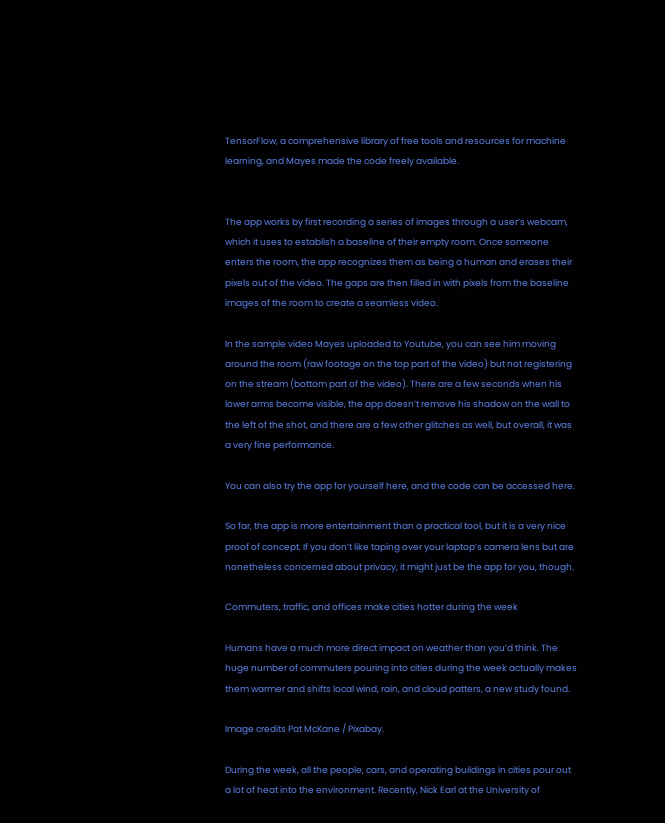TensorFlow, a comprehensive library of free tools and resources for machine learning, and Mayes made the code freely available.


The app works by first recording a series of images through a user’s webcam, which it uses to establish a baseline of their empty room. Once someone enters the room, the app recognizes them as being a human and erases their pixels out of the video. The gaps are then filled in with pixels from the baseline images of the room to create a seamless video.

In the sample video Mayes uploaded to Youtube, you can see him moving around the room (raw footage on the top part of the video) but not registering on the stream (bottom part of the video). There are a few seconds when his lower arms become visible, the app doesn’t remove his shadow on the wall to the left of the shot, and there are a few other glitches as well, but overall, it was a very fine performance.

You can also try the app for yourself here, and the code can be accessed here.

So far, the app is more entertainment than a practical tool, but it is a very nice proof of concept. If you don’t like taping over your laptop’s camera lens but are nonetheless concerned about privacy, it might just be the app for you, though.

Commuters, traffic, and offices make cities hotter during the week

Humans have a much more direct impact on weather than you’d think. The huge number of commuters pouring into cities during the week actually makes them warmer and shifts local wind, rain, and cloud patters, a new study found.

Image credits Pat McKane / Pixabay.

During the week, all the people, cars, and operating buildings in cities pour out a lot of heat into the environment. Recently, Nick Earl at the University of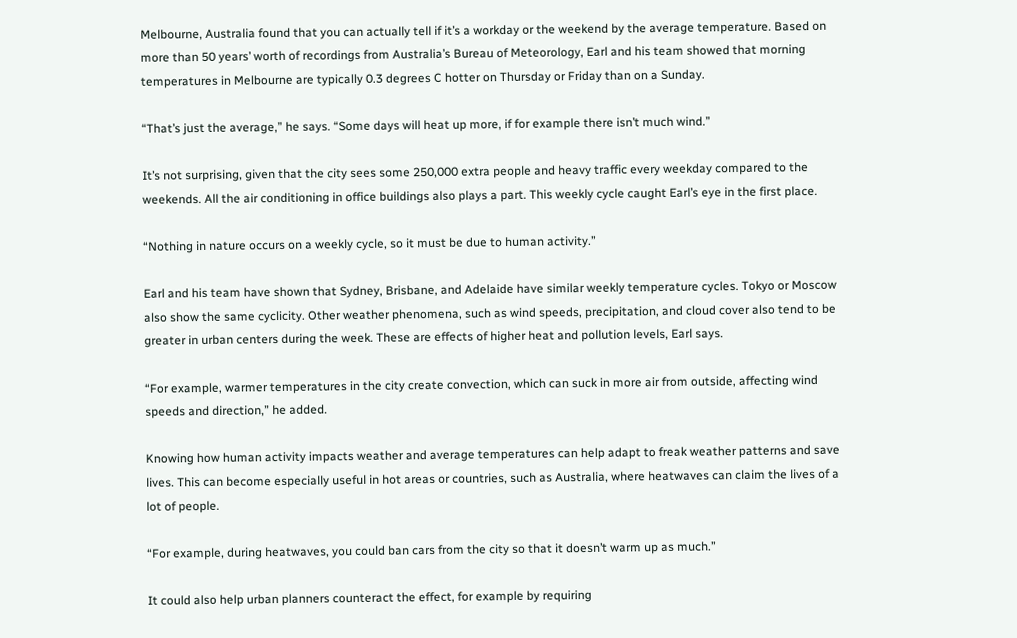Melbourne, Australia found that you can actually tell if it’s a workday or the weekend by the average temperature. Based on more than 50 years’ worth of recordings from Australia’s Bureau of Meteorology, Earl and his team showed that morning temperatures in Melbourne are typically 0.3 degrees C hotter on Thursday or Friday than on a Sunday.

“That’s just the average,” he says. “Some days will heat up more, if for example there isn’t much wind.”

It’s not surprising, given that the city sees some 250,000 extra people and heavy traffic every weekday compared to the weekends. All the air conditioning in office buildings also plays a part. This weekly cycle caught Earl’s eye in the first place.

“Nothing in nature occurs on a weekly cycle, so it must be due to human activity.”

Earl and his team have shown that Sydney, Brisbane, and Adelaide have similar weekly temperature cycles. Tokyo or Moscow also show the same cyclicity. Other weather phenomena, such as wind speeds, precipitation, and cloud cover also tend to be greater in urban centers during the week. These are effects of higher heat and pollution levels, Earl says.

“For example, warmer temperatures in the city create convection, which can suck in more air from outside, affecting wind speeds and direction,” he added.

Knowing how human activity impacts weather and average temperatures can help adapt to freak weather patterns and save lives. This can become especially useful in hot areas or countries, such as Australia, where heatwaves can claim the lives of a lot of people.

“For example, during heatwaves, you could ban cars from the city so that it doesn’t warm up as much.”

It could also help urban planners counteract the effect, for example by requiring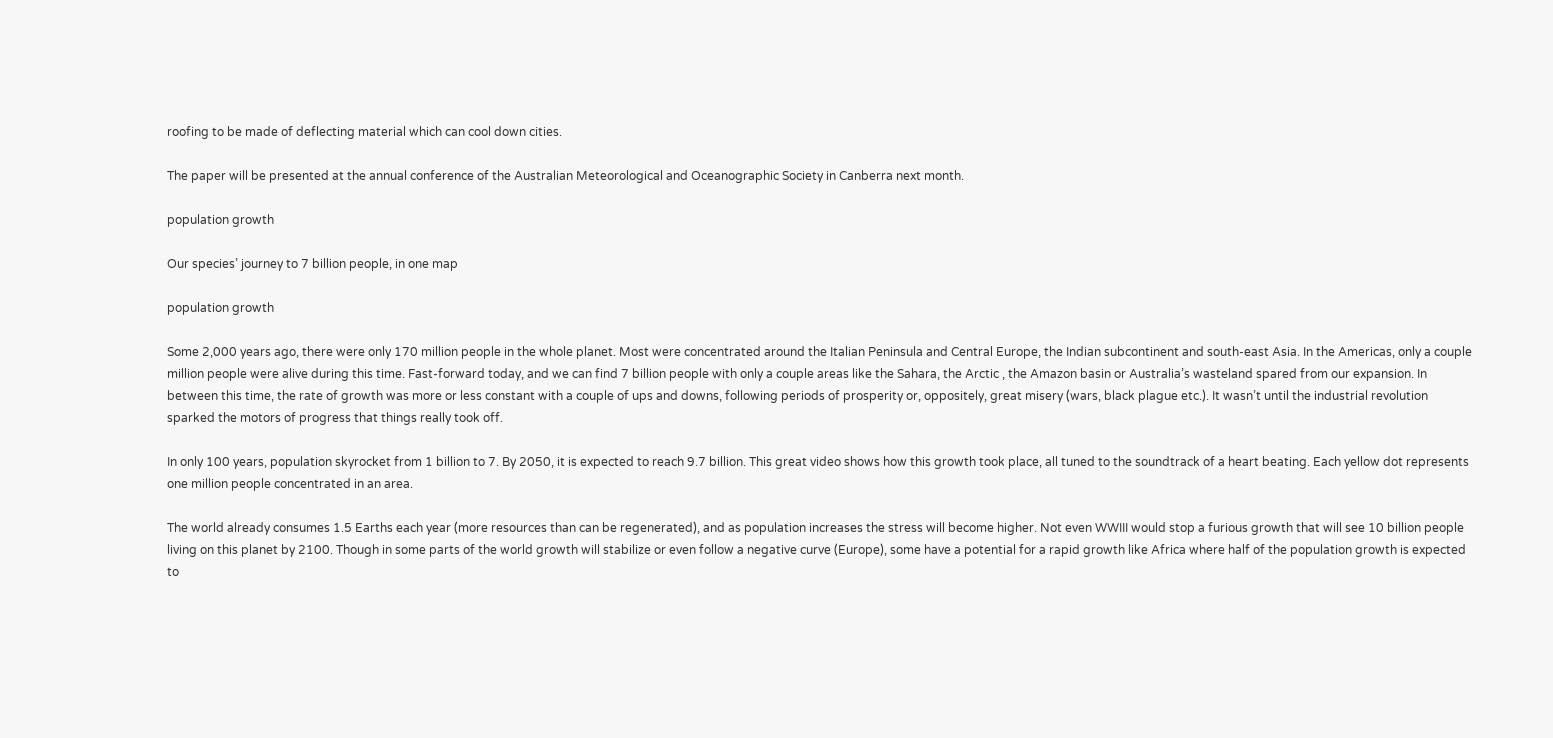roofing to be made of deflecting material which can cool down cities.

The paper will be presented at the annual conference of the Australian Meteorological and Oceanographic Society in Canberra next month.

population growth

Our species’ journey to 7 billion people, in one map

population growth

Some 2,000 years ago, there were only 170 million people in the whole planet. Most were concentrated around the Italian Peninsula and Central Europe, the Indian subcontinent and south-east Asia. In the Americas, only a couple million people were alive during this time. Fast-forward today, and we can find 7 billion people with only a couple areas like the Sahara, the Arctic , the Amazon basin or Australia’s wasteland spared from our expansion. In between this time, the rate of growth was more or less constant with a couple of ups and downs, following periods of prosperity or, oppositely, great misery (wars, black plague etc.). It wasn’t until the industrial revolution sparked the motors of progress that things really took off.

In only 100 years, population skyrocket from 1 billion to 7. By 2050, it is expected to reach 9.7 billion. This great video shows how this growth took place, all tuned to the soundtrack of a heart beating. Each yellow dot represents one million people concentrated in an area.

The world already consumes 1.5 Earths each year (more resources than can be regenerated), and as population increases the stress will become higher. Not even WWIII would stop a furious growth that will see 10 billion people living on this planet by 2100. Though in some parts of the world growth will stabilize or even follow a negative curve (Europe), some have a potential for a rapid growth like Africa where half of the population growth is expected to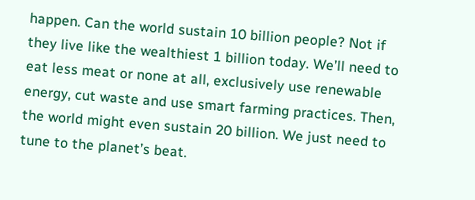happen. Can the world sustain 10 billion people? Not if they live like the wealthiest 1 billion today. We’ll need to eat less meat or none at all, exclusively use renewable energy, cut waste and use smart farming practices. Then, the world might even sustain 20 billion. We just need to tune to the planet’s beat.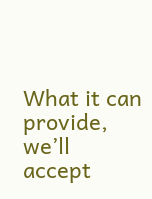What it can provide, we’ll accept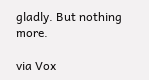gladly. But nothing more.

via Vox